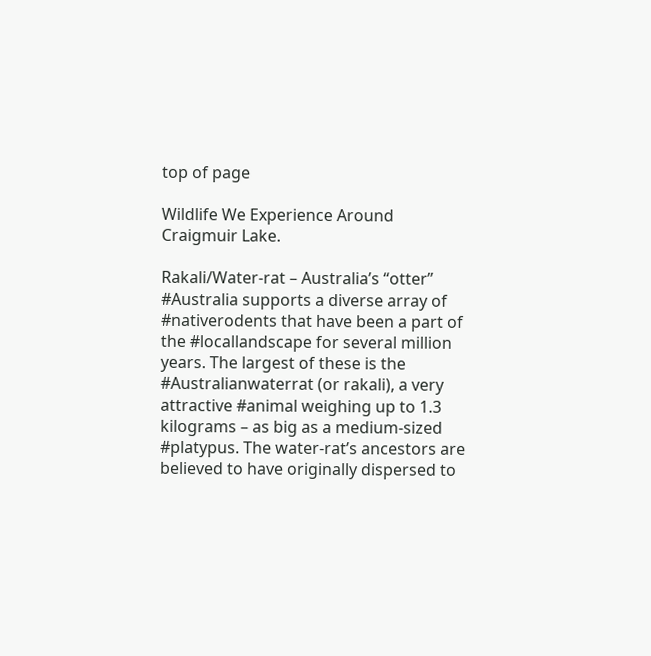top of page

Wildlife We Experience Around Craigmuir Lake.

Rakali/Water-rat – Australia’s “otter” #Australia supports a diverse array of #nativerodents that have been a part of the #locallandscape for several million years. The largest of these is the #Australianwaterrat (or rakali), a very attractive #animal weighing up to 1.3 kilograms – as big as a medium-sized #platypus. The water-rat’s ancestors are believed to have originally dispersed to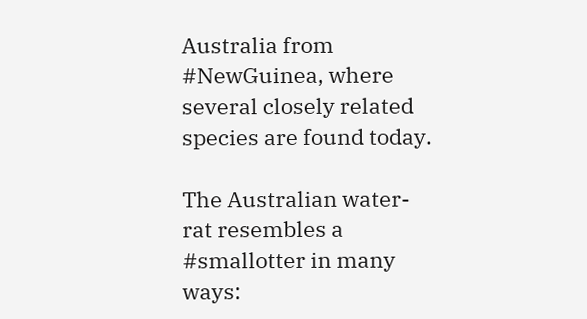Australia from #NewGuinea, where several closely related species are found today.

The Australian water-rat resembles a #smallotter in many ways: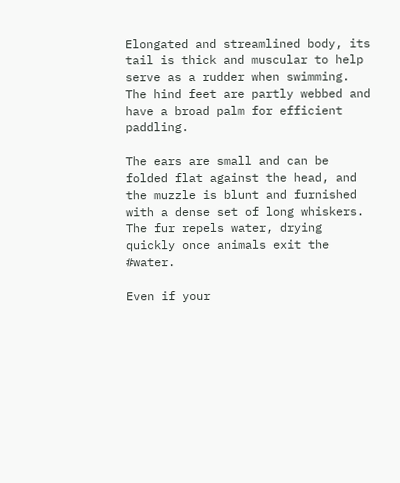Elongated and streamlined body, its tail is thick and muscular to help serve as a rudder when swimming. The hind feet are partly webbed and have a broad palm for efficient paddling.

The ears are small and can be folded flat against the head, and the muzzle is blunt and furnished with a dense set of long whiskers. The fur repels water, drying quickly once animals exit the #water.

Even if your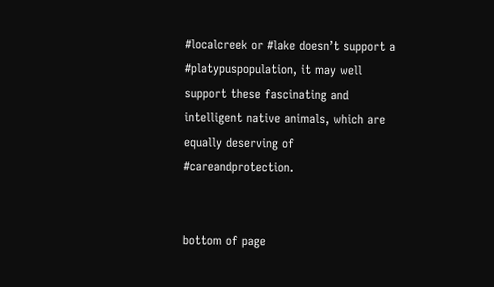#localcreek or #lake doesn’t support a #platypuspopulation, it may well support these fascinating and intelligent native animals, which are equally deserving of #careandprotection.


bottom of page